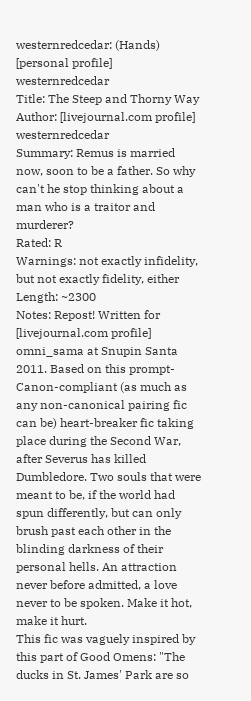westernredcedar: (Hands)
[personal profile] westernredcedar
Title: The Steep and Thorny Way
Author: [livejournal.com profile] westernredcedar
Summary: Remus is married now, soon to be a father. So why can't he stop thinking about a man who is a traitor and murderer?
Rated: R
Warnings: not exactly infidelity, but not exactly fidelity, either
Length: ~2300
Notes: Repost! Written for [livejournal.com profile] omni_sama at Snupin Santa 2011. Based on this prompt- Canon-compliant (as much as any non-canonical pairing fic can be) heart-breaker fic taking place during the Second War, after Severus has killed Dumbledore. Two souls that were meant to be, if the world had spun differently, but can only brush past each other in the blinding darkness of their personal hells. An attraction never before admitted, a love never to be spoken. Make it hot, make it hurt.
This fic was vaguely inspired by this part of Good Omens: "The ducks in St. James' Park are so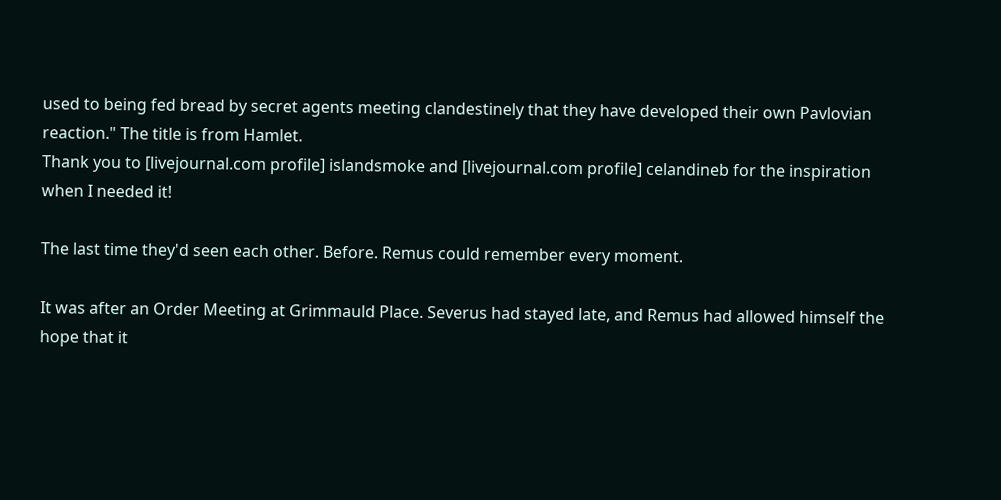used to being fed bread by secret agents meeting clandestinely that they have developed their own Pavlovian reaction." The title is from Hamlet.
Thank you to [livejournal.com profile] islandsmoke and [livejournal.com profile] celandineb for the inspiration when I needed it!

The last time they'd seen each other. Before. Remus could remember every moment.

It was after an Order Meeting at Grimmauld Place. Severus had stayed late, and Remus had allowed himself the hope that it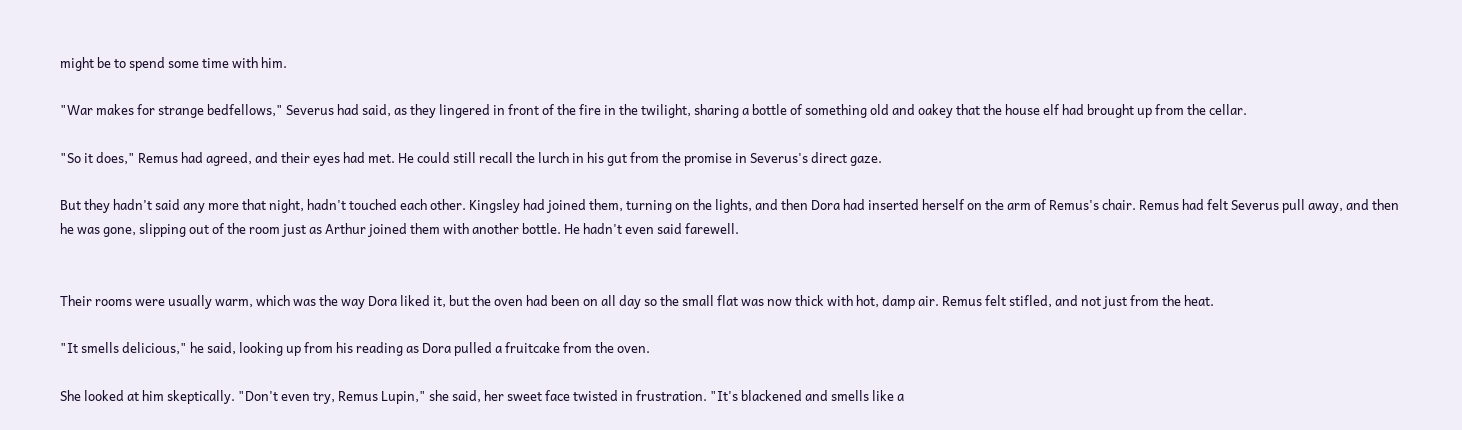might be to spend some time with him.

"War makes for strange bedfellows," Severus had said, as they lingered in front of the fire in the twilight, sharing a bottle of something old and oakey that the house elf had brought up from the cellar.

"So it does," Remus had agreed, and their eyes had met. He could still recall the lurch in his gut from the promise in Severus's direct gaze.

But they hadn't said any more that night, hadn't touched each other. Kingsley had joined them, turning on the lights, and then Dora had inserted herself on the arm of Remus's chair. Remus had felt Severus pull away, and then he was gone, slipping out of the room just as Arthur joined them with another bottle. He hadn't even said farewell.


Their rooms were usually warm, which was the way Dora liked it, but the oven had been on all day so the small flat was now thick with hot, damp air. Remus felt stifled, and not just from the heat.

"It smells delicious," he said, looking up from his reading as Dora pulled a fruitcake from the oven.

She looked at him skeptically. "Don't even try, Remus Lupin," she said, her sweet face twisted in frustration. "It's blackened and smells like a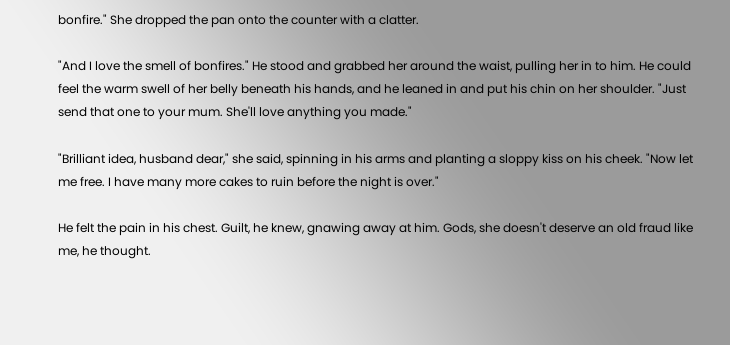bonfire." She dropped the pan onto the counter with a clatter.

"And I love the smell of bonfires." He stood and grabbed her around the waist, pulling her in to him. He could feel the warm swell of her belly beneath his hands, and he leaned in and put his chin on her shoulder. "Just send that one to your mum. She'll love anything you made."

"Brilliant idea, husband dear," she said, spinning in his arms and planting a sloppy kiss on his cheek. "Now let me free. I have many more cakes to ruin before the night is over."

He felt the pain in his chest. Guilt, he knew, gnawing away at him. Gods, she doesn't deserve an old fraud like me, he thought.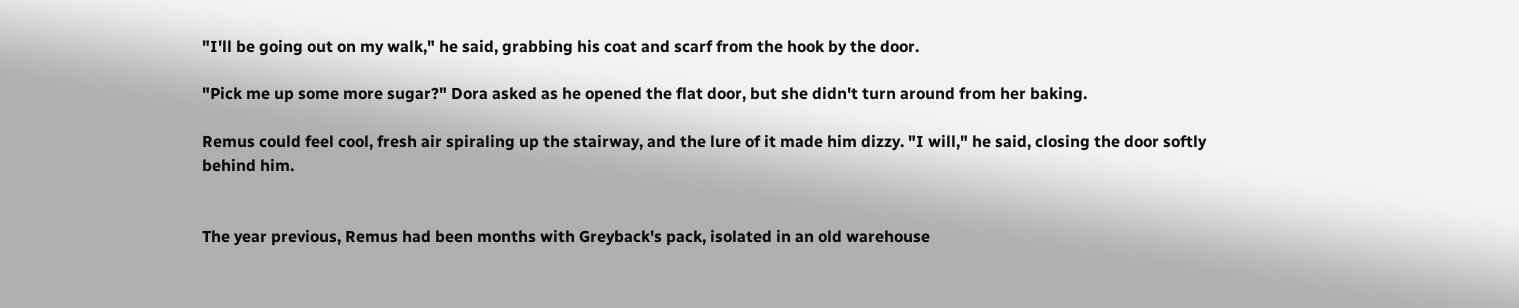"I'll be going out on my walk," he said, grabbing his coat and scarf from the hook by the door.

"Pick me up some more sugar?" Dora asked as he opened the flat door, but she didn't turn around from her baking.

Remus could feel cool, fresh air spiraling up the stairway, and the lure of it made him dizzy. "I will," he said, closing the door softly behind him.


The year previous, Remus had been months with Greyback's pack, isolated in an old warehouse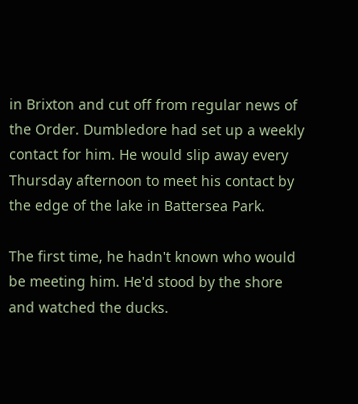in Brixton and cut off from regular news of the Order. Dumbledore had set up a weekly contact for him. He would slip away every Thursday afternoon to meet his contact by the edge of the lake in Battersea Park.

The first time, he hadn't known who would be meeting him. He'd stood by the shore and watched the ducks.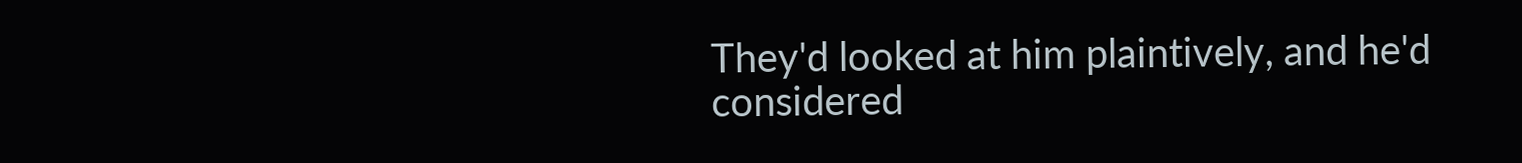They'd looked at him plaintively, and he'd considered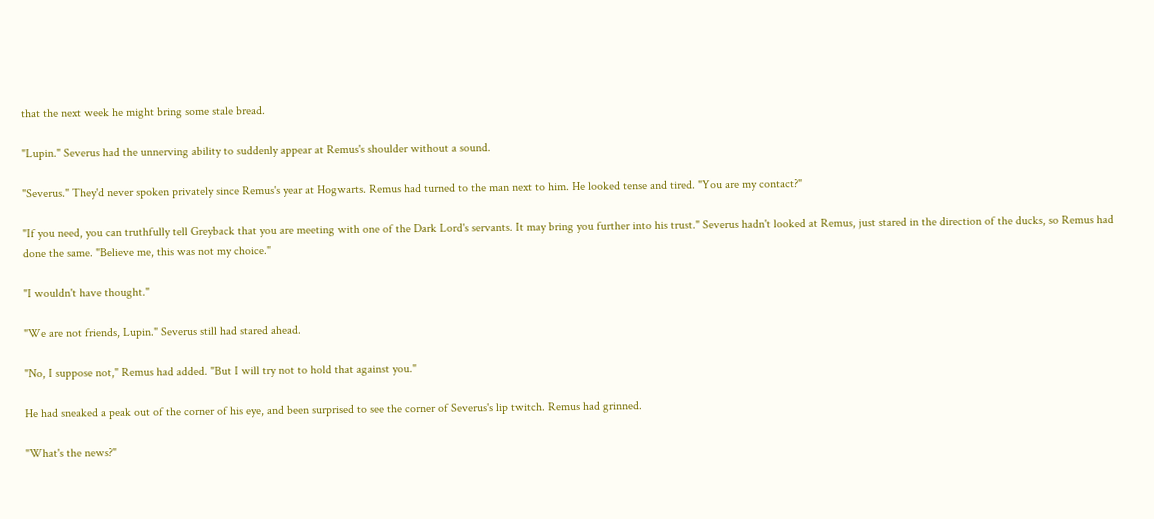that the next week he might bring some stale bread.

"Lupin." Severus had the unnerving ability to suddenly appear at Remus's shoulder without a sound.

"Severus." They'd never spoken privately since Remus's year at Hogwarts. Remus had turned to the man next to him. He looked tense and tired. "You are my contact?"

"If you need, you can truthfully tell Greyback that you are meeting with one of the Dark Lord's servants. It may bring you further into his trust." Severus hadn't looked at Remus, just stared in the direction of the ducks, so Remus had done the same. "Believe me, this was not my choice."

"I wouldn't have thought."

"We are not friends, Lupin." Severus still had stared ahead.

"No, I suppose not," Remus had added. "But I will try not to hold that against you."

He had sneaked a peak out of the corner of his eye, and been surprised to see the corner of Severus's lip twitch. Remus had grinned.

"What's the news?"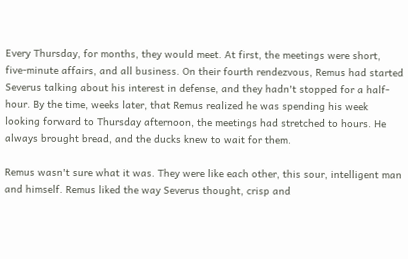Every Thursday, for months, they would meet. At first, the meetings were short, five-minute affairs, and all business. On their fourth rendezvous, Remus had started Severus talking about his interest in defense, and they hadn't stopped for a half-hour. By the time, weeks later, that Remus realized he was spending his week looking forward to Thursday afternoon, the meetings had stretched to hours. He always brought bread, and the ducks knew to wait for them.

Remus wasn't sure what it was. They were like each other, this sour, intelligent man and himself. Remus liked the way Severus thought, crisp and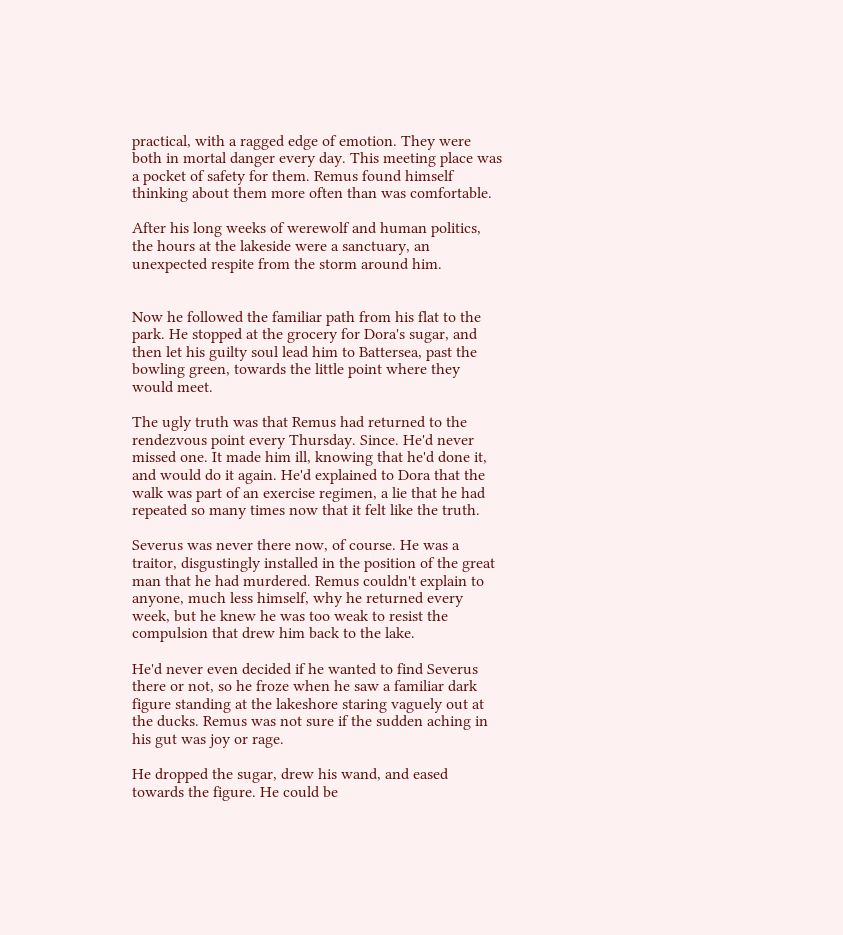practical, with a ragged edge of emotion. They were both in mortal danger every day. This meeting place was a pocket of safety for them. Remus found himself thinking about them more often than was comfortable.

After his long weeks of werewolf and human politics, the hours at the lakeside were a sanctuary, an unexpected respite from the storm around him.


Now he followed the familiar path from his flat to the park. He stopped at the grocery for Dora's sugar, and then let his guilty soul lead him to Battersea, past the bowling green, towards the little point where they would meet.

The ugly truth was that Remus had returned to the rendezvous point every Thursday. Since. He'd never missed one. It made him ill, knowing that he'd done it, and would do it again. He'd explained to Dora that the walk was part of an exercise regimen, a lie that he had repeated so many times now that it felt like the truth.

Severus was never there now, of course. He was a traitor, disgustingly installed in the position of the great man that he had murdered. Remus couldn't explain to anyone, much less himself, why he returned every week, but he knew he was too weak to resist the compulsion that drew him back to the lake.

He'd never even decided if he wanted to find Severus there or not, so he froze when he saw a familiar dark figure standing at the lakeshore staring vaguely out at the ducks. Remus was not sure if the sudden aching in his gut was joy or rage.

He dropped the sugar, drew his wand, and eased towards the figure. He could be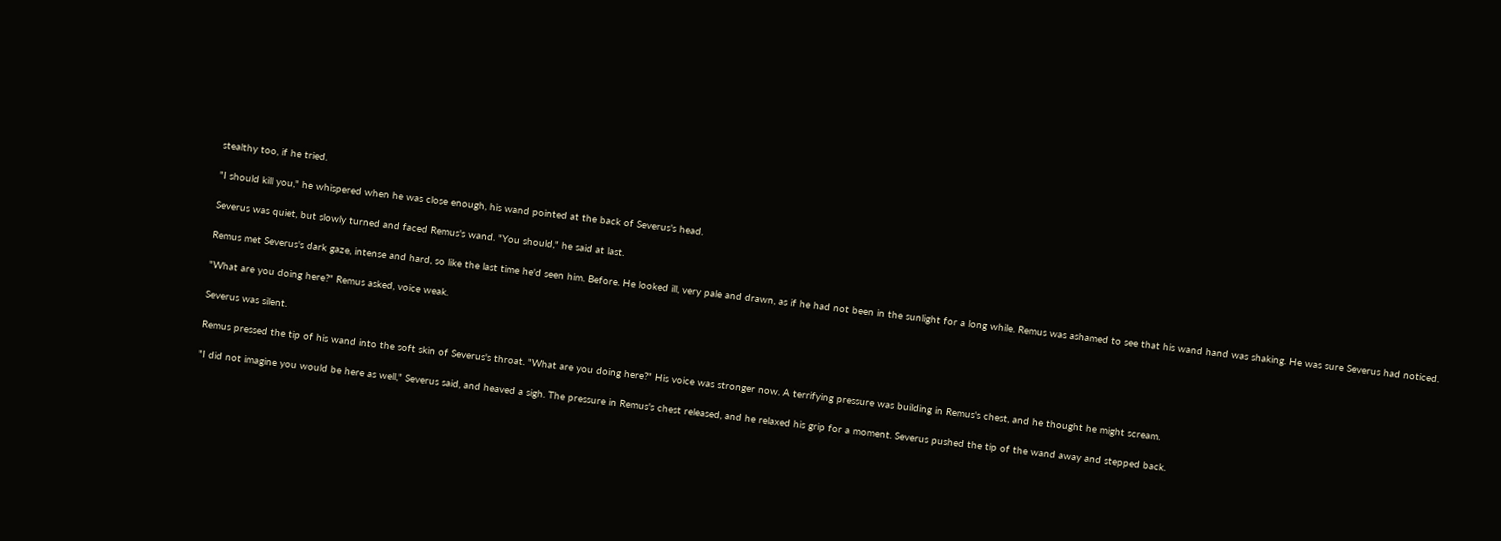stealthy too, if he tried.

"I should kill you," he whispered when he was close enough, his wand pointed at the back of Severus's head.

Severus was quiet, but slowly turned and faced Remus's wand. "You should," he said at last.

Remus met Severus's dark gaze, intense and hard, so like the last time he'd seen him. Before. He looked ill, very pale and drawn, as if he had not been in the sunlight for a long while. Remus was ashamed to see that his wand hand was shaking. He was sure Severus had noticed.

"What are you doing here?" Remus asked, voice weak.

Severus was silent.

Remus pressed the tip of his wand into the soft skin of Severus's throat. "What are you doing here?" His voice was stronger now. A terrifying pressure was building in Remus's chest, and he thought he might scream.

"I did not imagine you would be here as well," Severus said, and heaved a sigh. The pressure in Remus's chest released, and he relaxed his grip for a moment. Severus pushed the tip of the wand away and stepped back.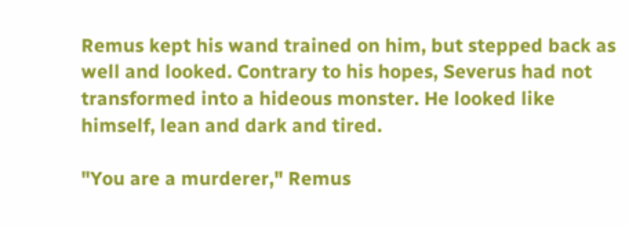Remus kept his wand trained on him, but stepped back as well and looked. Contrary to his hopes, Severus had not transformed into a hideous monster. He looked like himself, lean and dark and tired.

"You are a murderer," Remus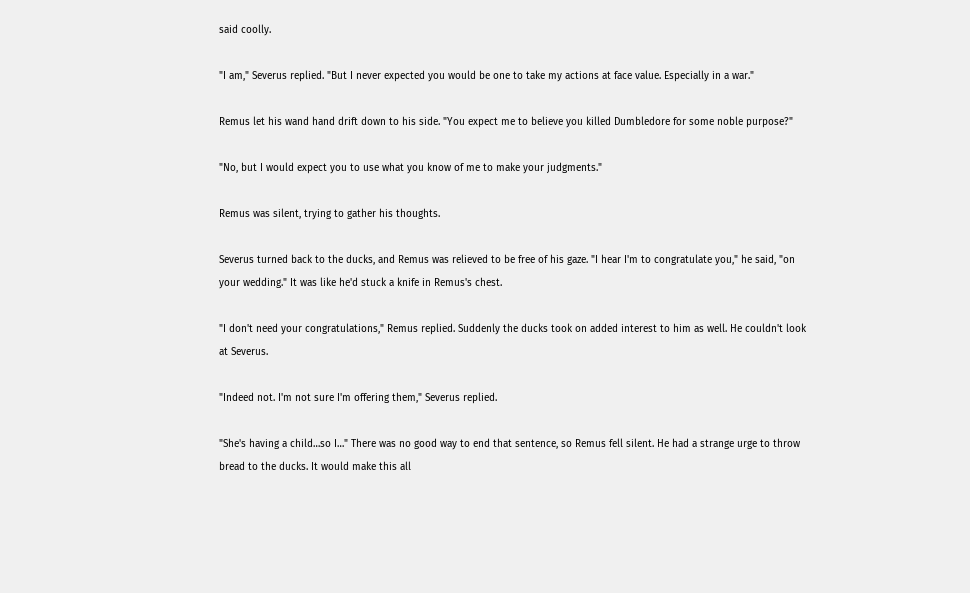said coolly.

"I am," Severus replied. "But I never expected you would be one to take my actions at face value. Especially in a war."

Remus let his wand hand drift down to his side. "You expect me to believe you killed Dumbledore for some noble purpose?"

"No, but I would expect you to use what you know of me to make your judgments."

Remus was silent, trying to gather his thoughts.

Severus turned back to the ducks, and Remus was relieved to be free of his gaze. "I hear I'm to congratulate you," he said, "on your wedding." It was like he'd stuck a knife in Remus's chest.

"I don't need your congratulations," Remus replied. Suddenly the ducks took on added interest to him as well. He couldn't look at Severus.

"Indeed not. I'm not sure I'm offering them," Severus replied.

"She's having a child…so I…" There was no good way to end that sentence, so Remus fell silent. He had a strange urge to throw bread to the ducks. It would make this all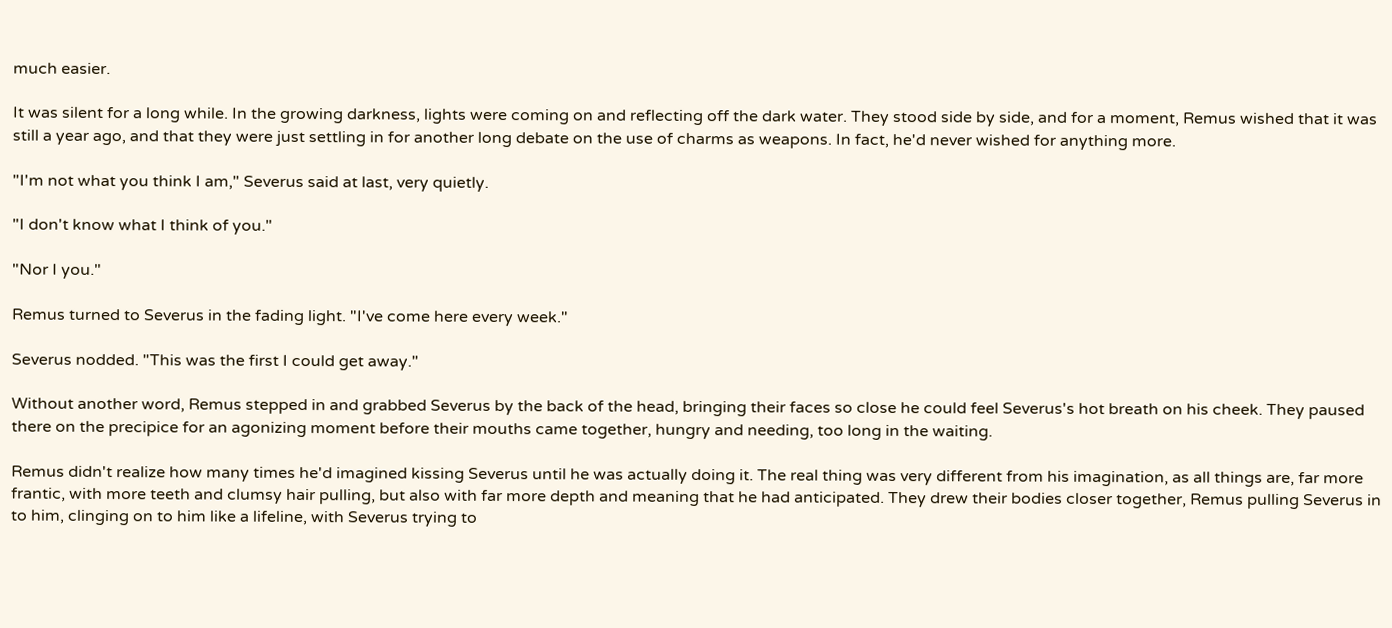much easier.

It was silent for a long while. In the growing darkness, lights were coming on and reflecting off the dark water. They stood side by side, and for a moment, Remus wished that it was still a year ago, and that they were just settling in for another long debate on the use of charms as weapons. In fact, he'd never wished for anything more.

"I'm not what you think I am," Severus said at last, very quietly.

"I don't know what I think of you."

"Nor I you."

Remus turned to Severus in the fading light. "I've come here every week."

Severus nodded. "This was the first I could get away."

Without another word, Remus stepped in and grabbed Severus by the back of the head, bringing their faces so close he could feel Severus's hot breath on his cheek. They paused there on the precipice for an agonizing moment before their mouths came together, hungry and needing, too long in the waiting.

Remus didn't realize how many times he'd imagined kissing Severus until he was actually doing it. The real thing was very different from his imagination, as all things are, far more frantic, with more teeth and clumsy hair pulling, but also with far more depth and meaning that he had anticipated. They drew their bodies closer together, Remus pulling Severus in to him, clinging on to him like a lifeline, with Severus trying to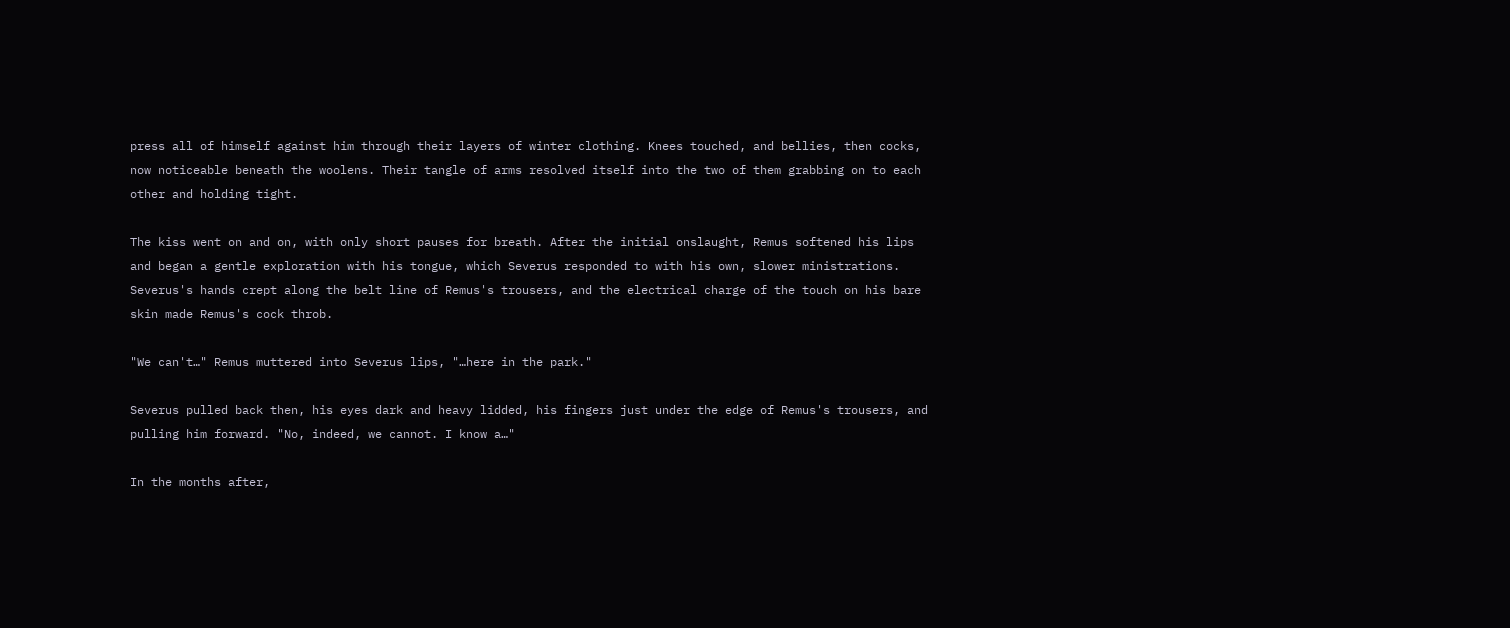press all of himself against him through their layers of winter clothing. Knees touched, and bellies, then cocks, now noticeable beneath the woolens. Their tangle of arms resolved itself into the two of them grabbing on to each other and holding tight.

The kiss went on and on, with only short pauses for breath. After the initial onslaught, Remus softened his lips and began a gentle exploration with his tongue, which Severus responded to with his own, slower ministrations. Severus's hands crept along the belt line of Remus's trousers, and the electrical charge of the touch on his bare skin made Remus's cock throb.

"We can't…" Remus muttered into Severus lips, "…here in the park."

Severus pulled back then, his eyes dark and heavy lidded, his fingers just under the edge of Remus's trousers, and pulling him forward. "No, indeed, we cannot. I know a…"

In the months after,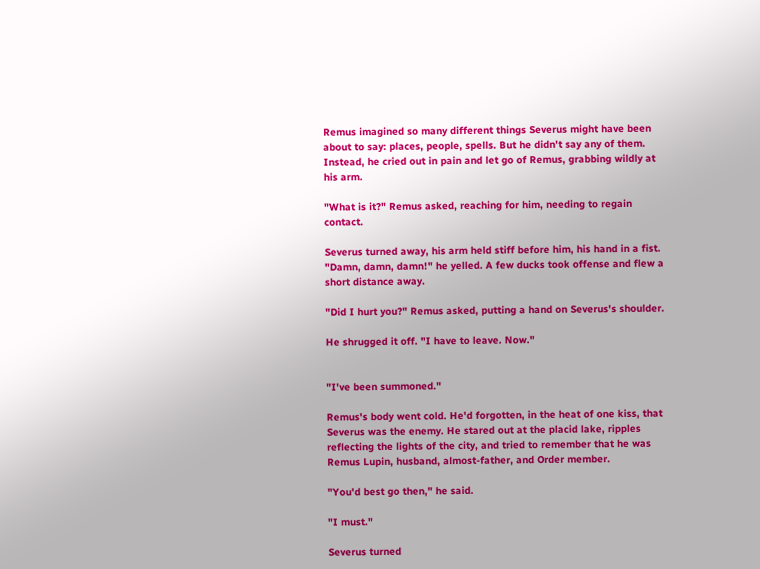Remus imagined so many different things Severus might have been about to say: places, people, spells. But he didn't say any of them. Instead, he cried out in pain and let go of Remus, grabbing wildly at his arm.

"What is it?" Remus asked, reaching for him, needing to regain contact.

Severus turned away, his arm held stiff before him, his hand in a fist. "Damn, damn, damn!" he yelled. A few ducks took offense and flew a short distance away.

"Did I hurt you?" Remus asked, putting a hand on Severus's shoulder.

He shrugged it off. "I have to leave. Now."


"I've been summoned."

Remus's body went cold. He'd forgotten, in the heat of one kiss, that Severus was the enemy. He stared out at the placid lake, ripples reflecting the lights of the city, and tried to remember that he was Remus Lupin, husband, almost-father, and Order member.

"You'd best go then," he said.

"I must."

Severus turned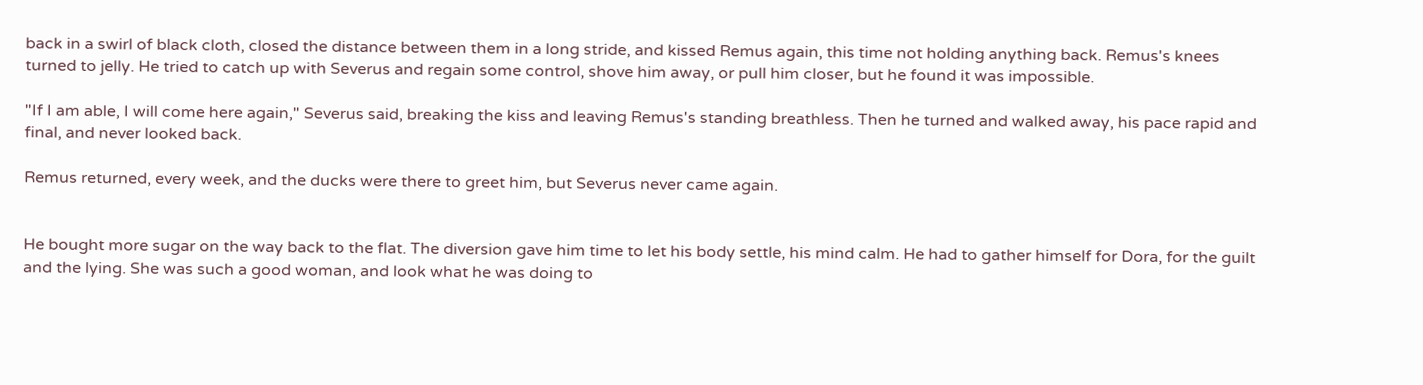back in a swirl of black cloth, closed the distance between them in a long stride, and kissed Remus again, this time not holding anything back. Remus's knees turned to jelly. He tried to catch up with Severus and regain some control, shove him away, or pull him closer, but he found it was impossible.

"If I am able, I will come here again," Severus said, breaking the kiss and leaving Remus's standing breathless. Then he turned and walked away, his pace rapid and final, and never looked back.

Remus returned, every week, and the ducks were there to greet him, but Severus never came again.


He bought more sugar on the way back to the flat. The diversion gave him time to let his body settle, his mind calm. He had to gather himself for Dora, for the guilt and the lying. She was such a good woman, and look what he was doing to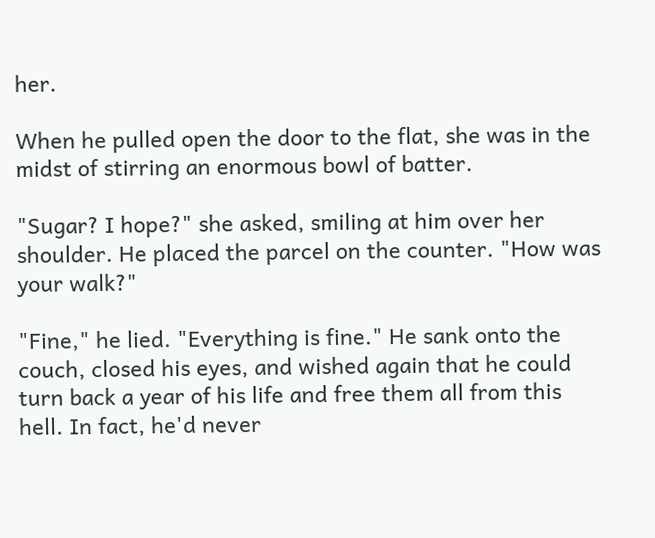her.

When he pulled open the door to the flat, she was in the midst of stirring an enormous bowl of batter.

"Sugar? I hope?" she asked, smiling at him over her shoulder. He placed the parcel on the counter. "How was your walk?"

"Fine," he lied. "Everything is fine." He sank onto the couch, closed his eyes, and wished again that he could turn back a year of his life and free them all from this hell. In fact, he'd never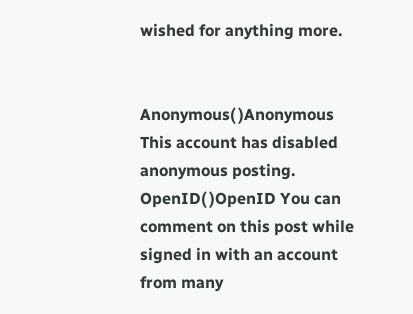wished for anything more.


Anonymous( )Anonymous This account has disabled anonymous posting.
OpenID( )OpenID You can comment on this post while signed in with an account from many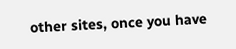other sites, once you have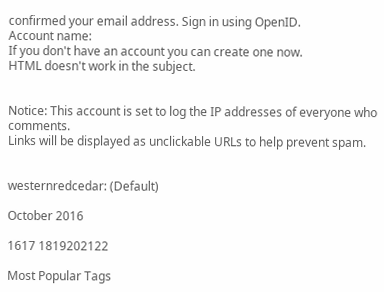confirmed your email address. Sign in using OpenID.
Account name:
If you don't have an account you can create one now.
HTML doesn't work in the subject.


Notice: This account is set to log the IP addresses of everyone who comments.
Links will be displayed as unclickable URLs to help prevent spam.


westernredcedar: (Default)

October 2016

1617 1819202122

Most Popular Tags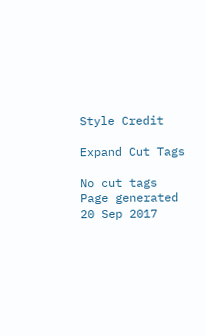Style Credit

Expand Cut Tags

No cut tags
Page generated 20 Sep 2017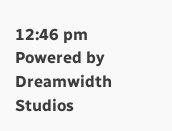12:46 pm
Powered by Dreamwidth Studios